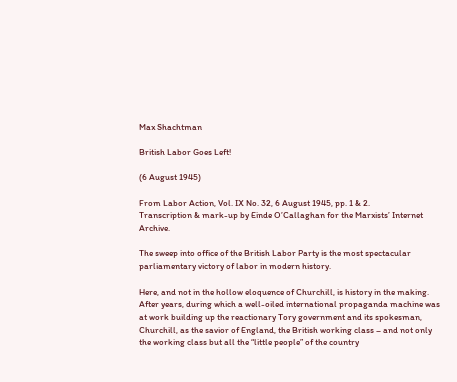Max Shachtman

British Labor Goes Left!

(6 August 1945)

From Labor Action, Vol. IX No. 32, 6 August 1945, pp. 1 & 2.
Transcription & mark-up by Einde O’Callaghan for the Marxists’ Internet Archive.

The sweep into office of the British Labor Party is the most spectacular parliamentary victory of labor in modern history.

Here, and not in the hollow eloquence of Churchill, is history in the making. After years, during which a well-oiled international propaganda machine was at work building up the reactionary Tory government and its spokesman, Churchill, as the savior of England, the British working class – and not only the working class but all the “little people” of the country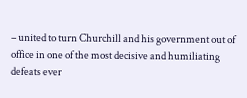– united to turn Churchill and his government out of office in one of the most decisive and humiliating defeats ever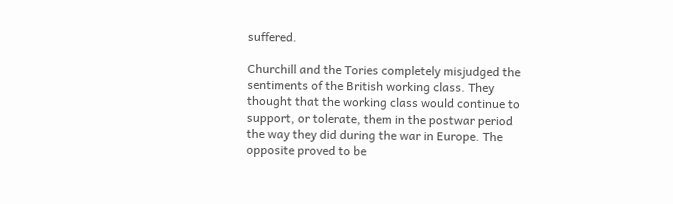suffered.

Churchill and the Tories completely misjudged the sentiments of the British working class. They thought that the working class would continue to support, or tolerate, them in the postwar period the way they did during the war in Europe. The opposite proved to be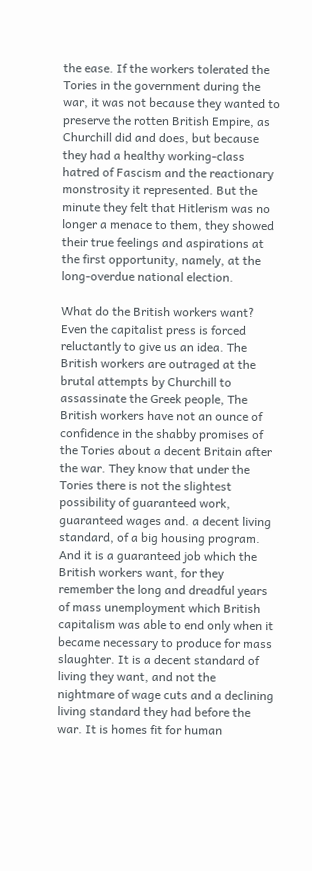the ease. If the workers tolerated the Tories in the government during the war, it was not because they wanted to preserve the rotten British Empire, as Churchill did and does, but because they had a healthy working-class hatred of Fascism and the reactionary monstrosity it represented. But the minute they felt that Hitlerism was no longer a menace to them, they showed their true feelings and aspirations at the first opportunity, namely, at the long-overdue national election.

What do the British workers want? Even the capitalist press is forced reluctantly to give us an idea. The British workers are outraged at the brutal attempts by Churchill to assassinate the Greek people, The British workers have not an ounce of confidence in the shabby promises of the Tories about a decent Britain after the war. They know that under the Tories there is not the slightest possibility of guaranteed work, guaranteed wages and. a decent living standard, of a big housing program. And it is a guaranteed job which the British workers want, for they remember the long and dreadful years of mass unemployment which British capitalism was able to end only when it became necessary to produce for mass slaughter. It is a decent standard of living they want, and not the nightmare of wage cuts and a declining living standard they had before the war. It is homes fit for human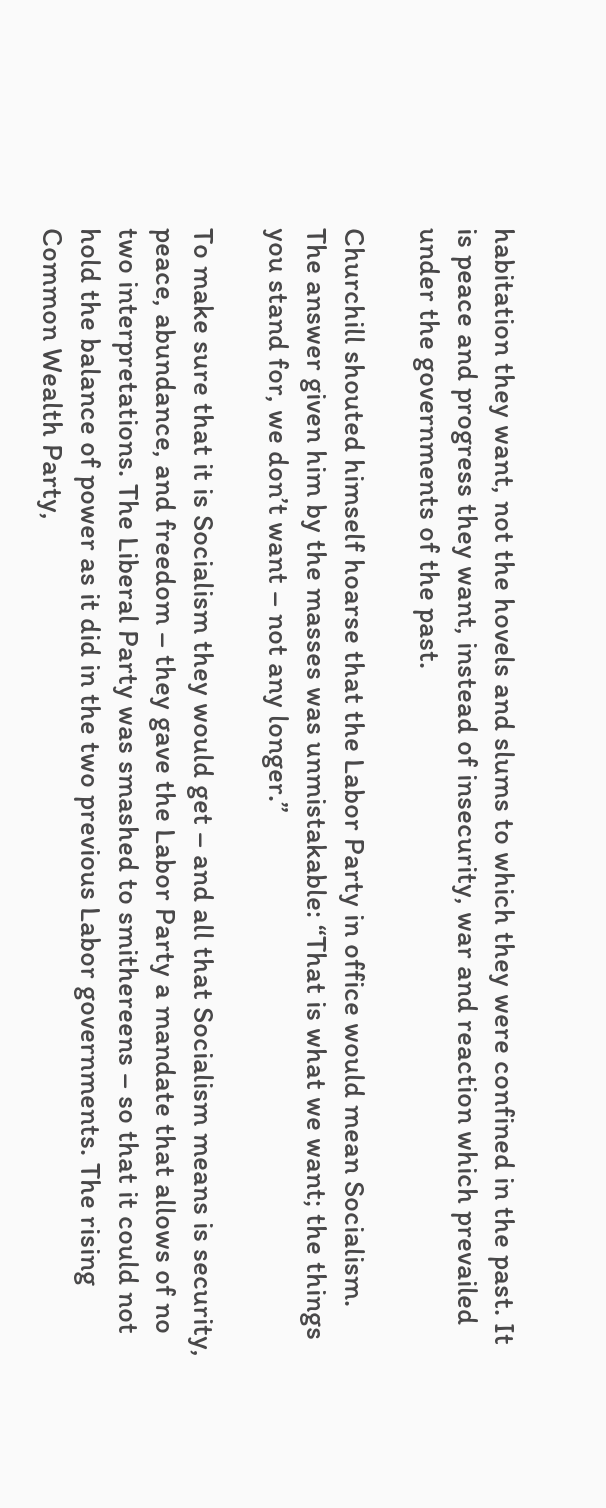habitation they want, not the hovels and slums to which they were confined in the past. It is peace and progress they want, instead of insecurity, war and reaction which prevailed under the governments of the past.

Churchill shouted himself hoarse that the Labor Party in office would mean Socialism. The answer given him by the masses was unmistakable: “That is what we want; the things you stand for, we don’t want – not any longer.”

To make sure that it is Socialism they would get – and all that Socialism means is security, peace, abundance, and freedom – they gave the Labor Party a mandate that allows of no two interpretations. The Liberal Party was smashed to smithereens – so that it could not hold the balance of power as it did in the two previous Labor governments. The rising Common Wealth Party,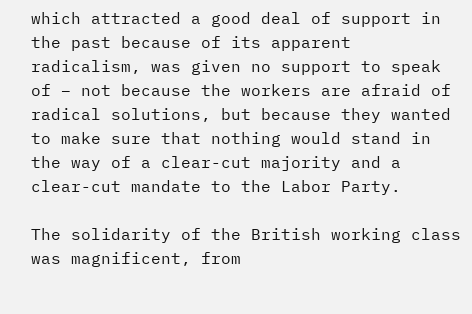which attracted a good deal of support in the past because of its apparent radicalism, was given no support to speak of – not because the workers are afraid of radical solutions, but because they wanted to make sure that nothing would stand in the way of a clear-cut majority and a clear-cut mandate to the Labor Party.

The solidarity of the British working class was magnificent, from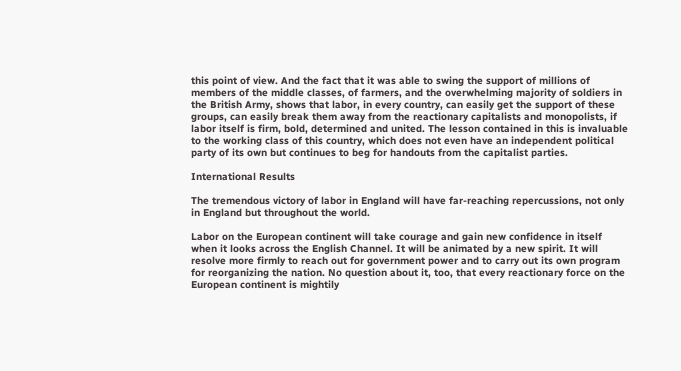this point of view. And the fact that it was able to swing the support of millions of members of the middle classes, of farmers, and the overwhelming majority of soldiers in the British Army, shows that labor, in every country, can easily get the support of these groups, can easily break them away from the reactionary capitalists and monopolists, if labor itself is firm, bold, determined and united. The lesson contained in this is invaluable to the working class of this country, which does not even have an independent political party of its own but continues to beg for handouts from the capitalist parties.

International Results

The tremendous victory of labor in England will have far-reaching repercussions, not only in England but throughout the world.

Labor on the European continent will take courage and gain new confidence in itself when it looks across the English Channel. It will be animated by a new spirit. It will resolve more firmly to reach out for government power and to carry out its own program for reorganizing the nation. No question about it, too, that every reactionary force on the European continent is mightily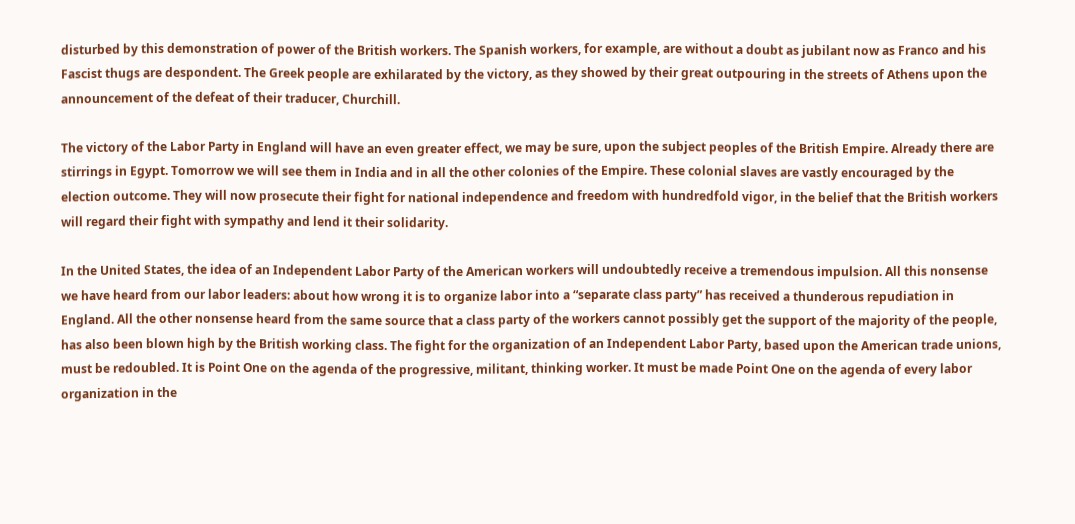disturbed by this demonstration of power of the British workers. The Spanish workers, for example, are without a doubt as jubilant now as Franco and his Fascist thugs are despondent. The Greek people are exhilarated by the victory, as they showed by their great outpouring in the streets of Athens upon the announcement of the defeat of their traducer, Churchill.

The victory of the Labor Party in England will have an even greater effect, we may be sure, upon the subject peoples of the British Empire. Already there are stirrings in Egypt. Tomorrow we will see them in India and in all the other colonies of the Empire. These colonial slaves are vastly encouraged by the election outcome. They will now prosecute their fight for national independence and freedom with hundredfold vigor, in the belief that the British workers will regard their fight with sympathy and lend it their solidarity.

In the United States, the idea of an Independent Labor Party of the American workers will undoubtedly receive a tremendous impulsion. All this nonsense we have heard from our labor leaders: about how wrong it is to organize labor into a “separate class party” has received a thunderous repudiation in England. All the other nonsense heard from the same source that a class party of the workers cannot possibly get the support of the majority of the people, has also been blown high by the British working class. The fight for the organization of an Independent Labor Party, based upon the American trade unions, must be redoubled. It is Point One on the agenda of the progressive, militant, thinking worker. It must be made Point One on the agenda of every labor organization in the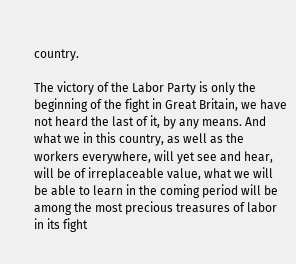country.

The victory of the Labor Party is only the beginning of the fight in Great Britain, we have not heard the last of it, by any means. And what we in this country, as well as the workers everywhere, will yet see and hear, will be of irreplaceable value, what we will be able to learn in the coming period will be among the most precious treasures of labor in its fight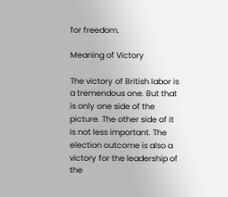for freedom.

Meaning of Victory

The victory of British labor is a tremendous one. But that is only one side of the picture. The other side of it is not less important. The election outcome is also a victory for the leadership of the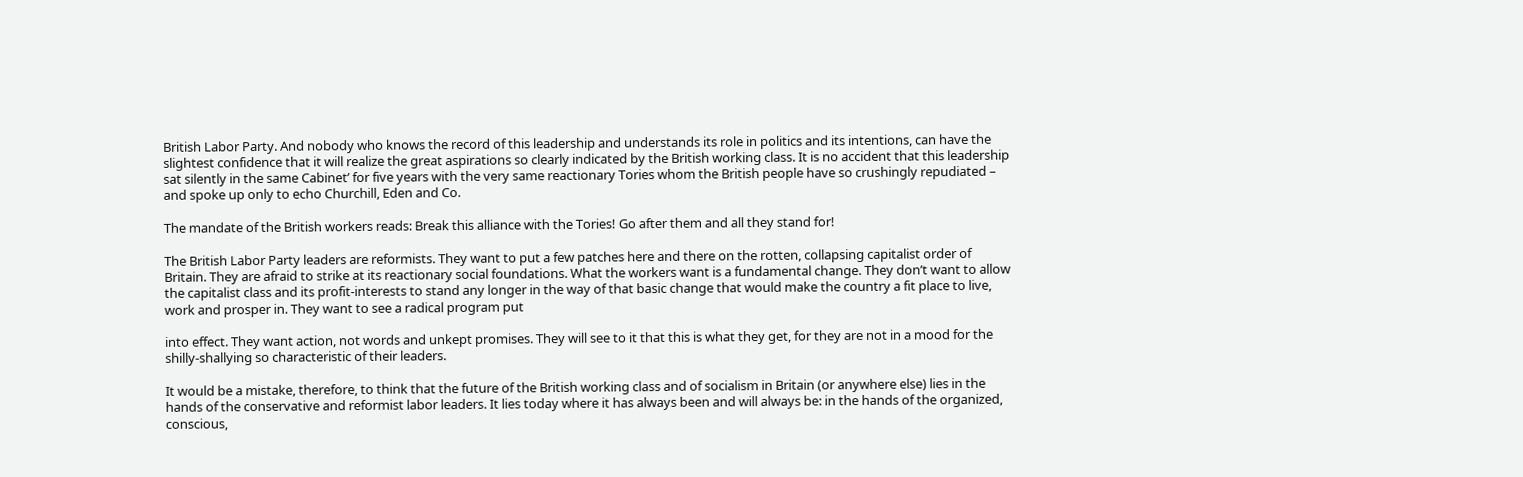British Labor Party. And nobody who knows the record of this leadership and understands its role in politics and its intentions, can have the slightest confidence that it will realize the great aspirations so clearly indicated by the British working class. It is no accident that this leadership sat silently in the same Cabinet’ for five years with the very same reactionary Tories whom the British people have so crushingly repudiated – and spoke up only to echo Churchill, Eden and Co.

The mandate of the British workers reads: Break this alliance with the Tories! Go after them and all they stand for!

The British Labor Party leaders are reformists. They want to put a few patches here and there on the rotten, collapsing capitalist order of Britain. They are afraid to strike at its reactionary social foundations. What the workers want is a fundamental change. They don’t want to allow the capitalist class and its profit-interests to stand any longer in the way of that basic change that would make the country a fit place to live, work and prosper in. They want to see a radical program put

into effect. They want action, not words and unkept promises. They will see to it that this is what they get, for they are not in a mood for the shilly-shallying so characteristic of their leaders.

It would be a mistake, therefore, to think that the future of the British working class and of socialism in Britain (or anywhere else) lies in the hands of the conservative and reformist labor leaders. It lies today where it has always been and will always be: in the hands of the organized, conscious,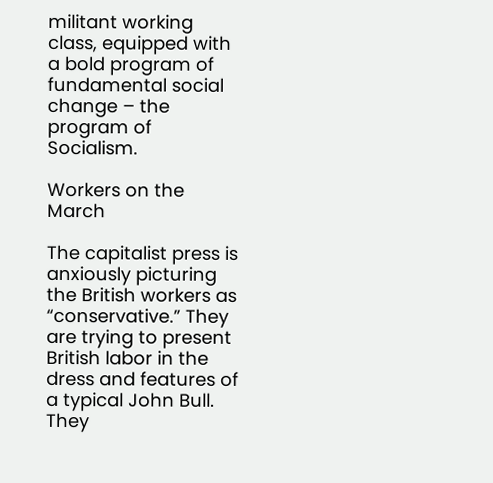militant working class, equipped with a bold program of fundamental social change – the program of Socialism.

Workers on the March

The capitalist press is anxiously picturing the British workers as “conservative.” They are trying to present British labor in the dress and features of a typical John Bull. They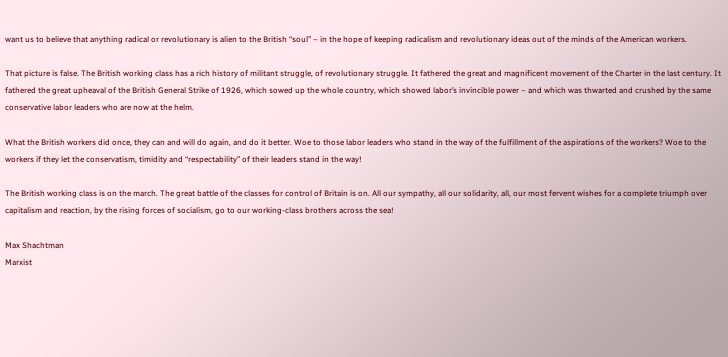want us to believe that anything radical or revolutionary is alien to the British “soul” – in the hope of keeping radicalism and revolutionary ideas out of the minds of the American workers.

That picture is false. The British working class has a rich history of militant struggle, of revolutionary struggle. It fathered the great and magnificent movement of the Charter in the last century. It fathered the great upheaval of the British General Strike of 1926, which sowed up the whole country, which showed labor’s invincible power – and which was thwarted and crushed by the same conservative labor leaders who are now at the helm.

What the British workers did once, they can and will do again, and do it better. Woe to those labor leaders who stand in the way of the fulfillment of the aspirations of the workers? Woe to the workers if they let the conservatism, timidity and “respectability” of their leaders stand in the way!

The British working class is on the march. The great battle of the classes for control of Britain is on. All our sympathy, all our solidarity, all, our most fervent wishes for a complete triumph over capitalism and reaction, by the rising forces of socialism, go to our working-class brothers across the sea!

Max Shachtman
Marxist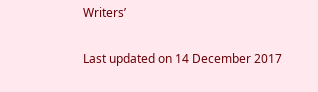Writers’

Last updated on 14 December 2017